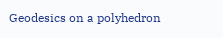Geodesics on a polyhedron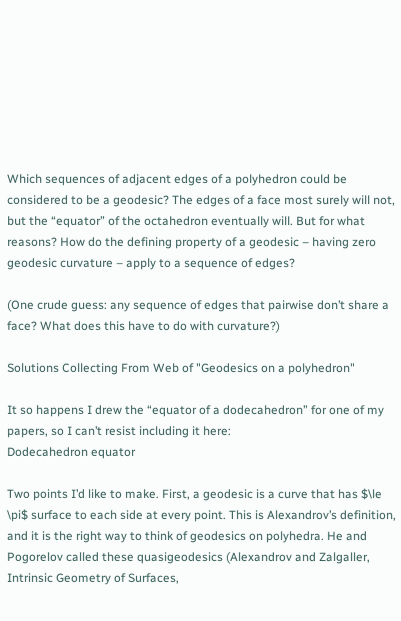Which sequences of adjacent edges of a polyhedron could be considered to be a geodesic? The edges of a face most surely will not, but the “equator” of the octahedron eventually will. But for what reasons? How do the defining property of a geodesic – having zero geodesic curvature – apply to a sequence of edges?

(One crude guess: any sequence of edges that pairwise don’t share a face? What does this have to do with curvature?)

Solutions Collecting From Web of "Geodesics on a polyhedron"

It so happens I drew the “equator of a dodecahedron” for one of my papers, so I can’t resist including it here:
Dodecahedron equator

Two points I’d like to make. First, a geodesic is a curve that has $\le \pi$ surface to each side at every point. This is Alexandrov’s definition, and it is the right way to think of geodesics on polyhedra. He and Pogorelov called these quasigeodesics (Alexandrov and Zalgaller, Intrinsic Geometry of Surfaces,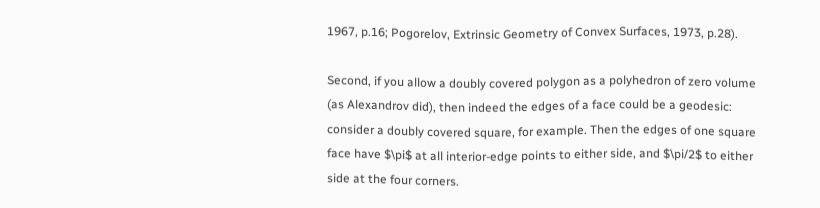1967, p.16; Pogorelov, Extrinsic Geometry of Convex Surfaces, 1973, p.28).

Second, if you allow a doubly covered polygon as a polyhedron of zero volume (as Alexandrov did), then indeed the edges of a face could be a geodesic: consider a doubly covered square, for example. Then the edges of one square face have $\pi$ at all interior-edge points to either side, and $\pi/2$ to either side at the four corners.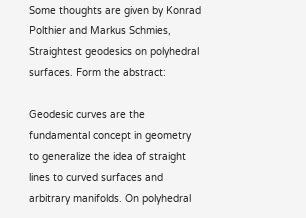Some thoughts are given by Konrad Polthier and Markus Schmies, Straightest geodesics on polyhedral surfaces. Form the abstract:

Geodesic curves are the fundamental concept in geometry to generalize the idea of straight lines to curved surfaces and arbitrary manifolds. On polyhedral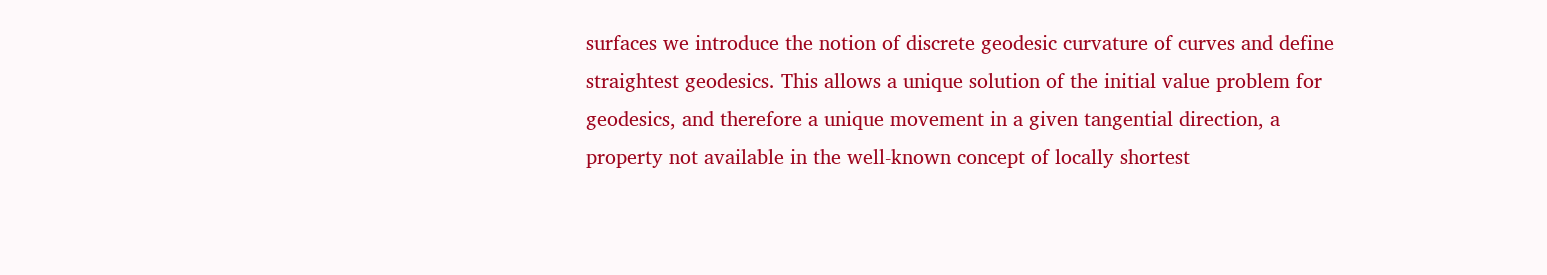surfaces we introduce the notion of discrete geodesic curvature of curves and define straightest geodesics. This allows a unique solution of the initial value problem for geodesics, and therefore a unique movement in a given tangential direction, a property not available in the well-known concept of locally shortest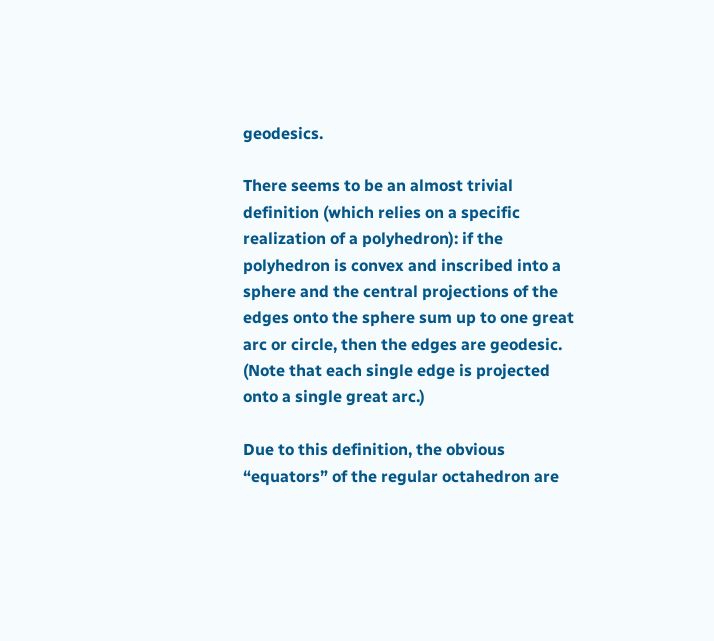geodesics.

There seems to be an almost trivial definition (which relies on a specific realization of a polyhedron): if the polyhedron is convex and inscribed into a sphere and the central projections of the edges onto the sphere sum up to one great arc or circle, then the edges are geodesic. (Note that each single edge is projected onto a single great arc.)

Due to this definition, the obvious “equators” of the regular octahedron are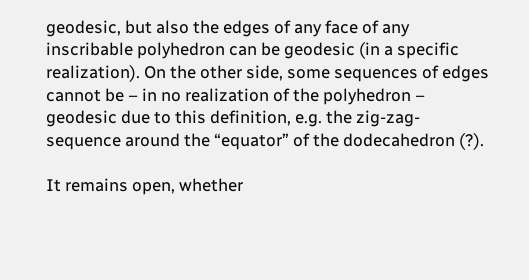geodesic, but also the edges of any face of any inscribable polyhedron can be geodesic (in a specific realization). On the other side, some sequences of edges cannot be – in no realization of the polyhedron – geodesic due to this definition, e.g. the zig-zag-sequence around the “equator” of the dodecahedron (?).

It remains open, whether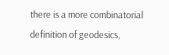there is a more combinatorial definition of geodesics,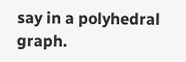say in a polyhedral graph.